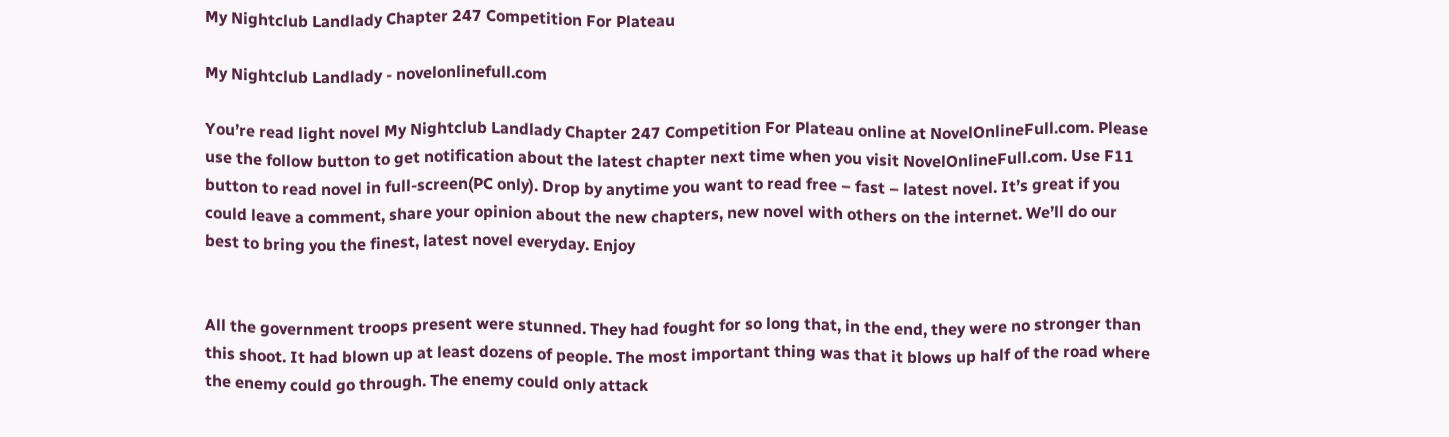My Nightclub Landlady Chapter 247 Competition For Plateau

My Nightclub Landlady - novelonlinefull.com

You’re read light novel My Nightclub Landlady Chapter 247 Competition For Plateau online at NovelOnlineFull.com. Please use the follow button to get notification about the latest chapter next time when you visit NovelOnlineFull.com. Use F11 button to read novel in full-screen(PC only). Drop by anytime you want to read free – fast – latest novel. It’s great if you could leave a comment, share your opinion about the new chapters, new novel with others on the internet. We’ll do our best to bring you the finest, latest novel everyday. Enjoy


All the government troops present were stunned. They had fought for so long that, in the end, they were no stronger than this shoot. It had blown up at least dozens of people. The most important thing was that it blows up half of the road where the enemy could go through. The enemy could only attack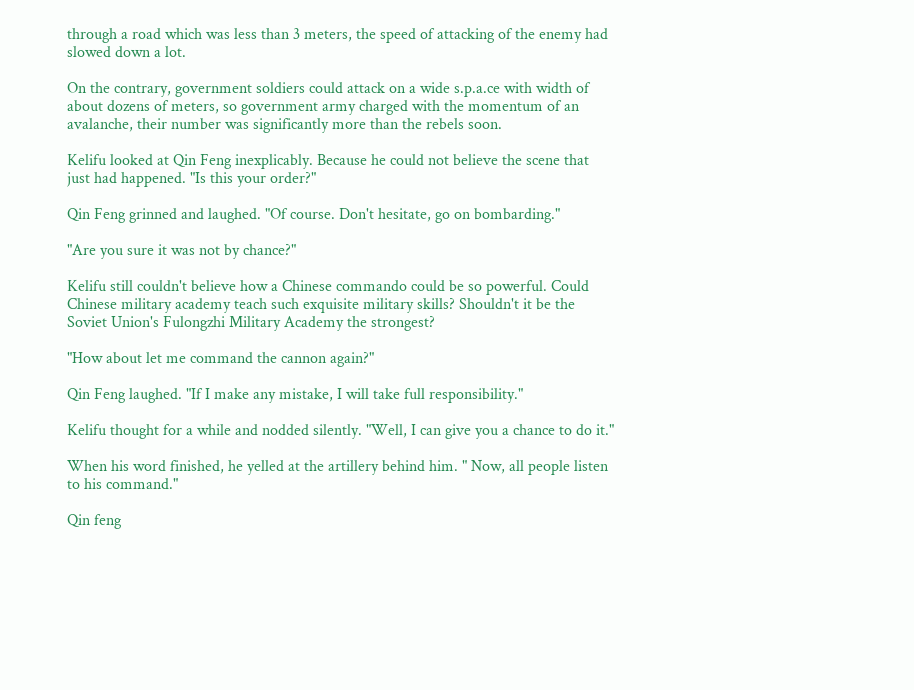through a road which was less than 3 meters, the speed of attacking of the enemy had slowed down a lot.

On the contrary, government soldiers could attack on a wide s.p.a.ce with width of about dozens of meters, so government army charged with the momentum of an avalanche, their number was significantly more than the rebels soon.

Kelifu looked at Qin Feng inexplicably. Because he could not believe the scene that just had happened. "Is this your order?"

Qin Feng grinned and laughed. "Of course. Don't hesitate, go on bombarding."

"Are you sure it was not by chance?"

Kelifu still couldn't believe how a Chinese commando could be so powerful. Could Chinese military academy teach such exquisite military skills? Shouldn't it be the Soviet Union's Fulongzhi Military Academy the strongest?

"How about let me command the cannon again?"

Qin Feng laughed. "If I make any mistake, I will take full responsibility."

Kelifu thought for a while and nodded silently. "Well, I can give you a chance to do it."

When his word finished, he yelled at the artillery behind him. " Now, all people listen to his command."

Qin feng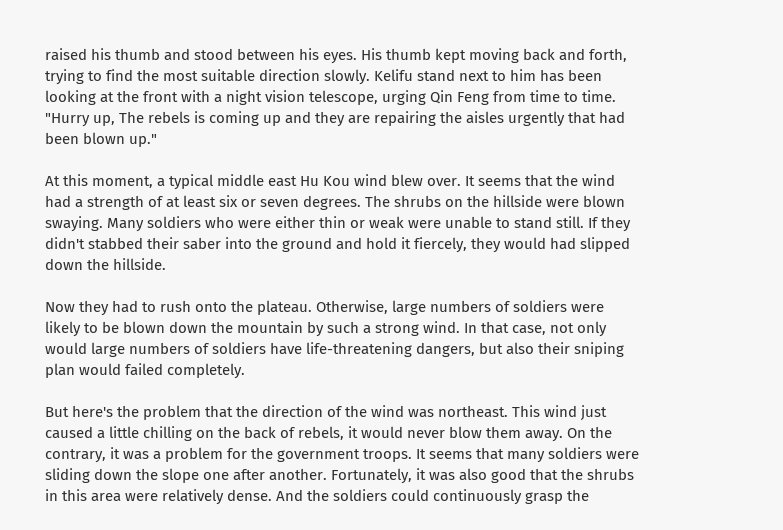raised his thumb and stood between his eyes. His thumb kept moving back and forth, trying to find the most suitable direction slowly. Kelifu stand next to him has been looking at the front with a night vision telescope, urging Qin Feng from time to time. "Hurry up, The rebels is coming up and they are repairing the aisles urgently that had been blown up."

At this moment, a typical middle east Hu Kou wind blew over. It seems that the wind had a strength of at least six or seven degrees. The shrubs on the hillside were blown swaying. Many soldiers who were either thin or weak were unable to stand still. If they didn't stabbed their saber into the ground and hold it fiercely, they would had slipped down the hillside.

Now they had to rush onto the plateau. Otherwise, large numbers of soldiers were likely to be blown down the mountain by such a strong wind. In that case, not only would large numbers of soldiers have life-threatening dangers, but also their sniping plan would failed completely.

But here's the problem that the direction of the wind was northeast. This wind just caused a little chilling on the back of rebels, it would never blow them away. On the contrary, it was a problem for the government troops. It seems that many soldiers were sliding down the slope one after another. Fortunately, it was also good that the shrubs in this area were relatively dense. And the soldiers could continuously grasp the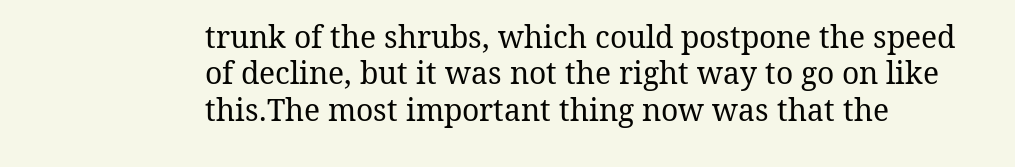trunk of the shrubs, which could postpone the speed of decline, but it was not the right way to go on like this.The most important thing now was that the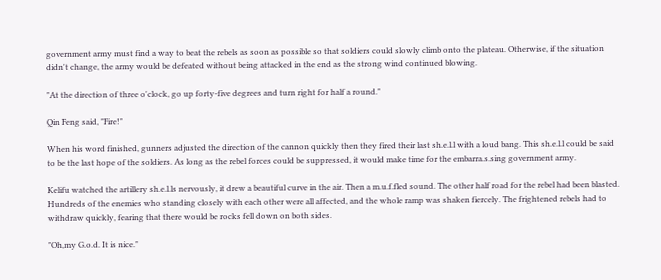government army must find a way to beat the rebels as soon as possible so that soldiers could slowly climb onto the plateau. Otherwise, if the situation didn't change, the army would be defeated without being attacked in the end as the strong wind continued blowing.

"At the direction of three o'clock, go up forty-five degrees and turn right for half a round."

Qin Feng said, "Fire!"

When his word finished, gunners adjusted the direction of the cannon quickly then they fired their last sh.e.l.l with a loud bang. This sh.e.l.l could be said to be the last hope of the soldiers. As long as the rebel forces could be suppressed, it would make time for the embarra.s.sing government army.

Kelifu watched the artillery sh.e.l.ls nervously, it drew a beautiful curve in the air. Then a m.u.f.fled sound. The other half road for the rebel had been blasted. Hundreds of the enemies who standing closely with each other were all affected, and the whole ramp was shaken fiercely. The frightened rebels had to withdraw quickly, fearing that there would be rocks fell down on both sides.

"Oh,my G.o.d. It is nice."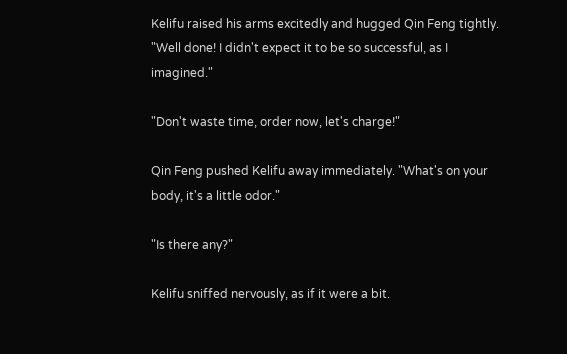Kelifu raised his arms excitedly and hugged Qin Feng tightly. "Well done! I didn't expect it to be so successful, as I imagined."

"Don't waste time, order now, let's charge!"

Qin Feng pushed Kelifu away immediately. "What's on your body, it's a little odor."

"Is there any?"

Kelifu sniffed nervously, as if it were a bit.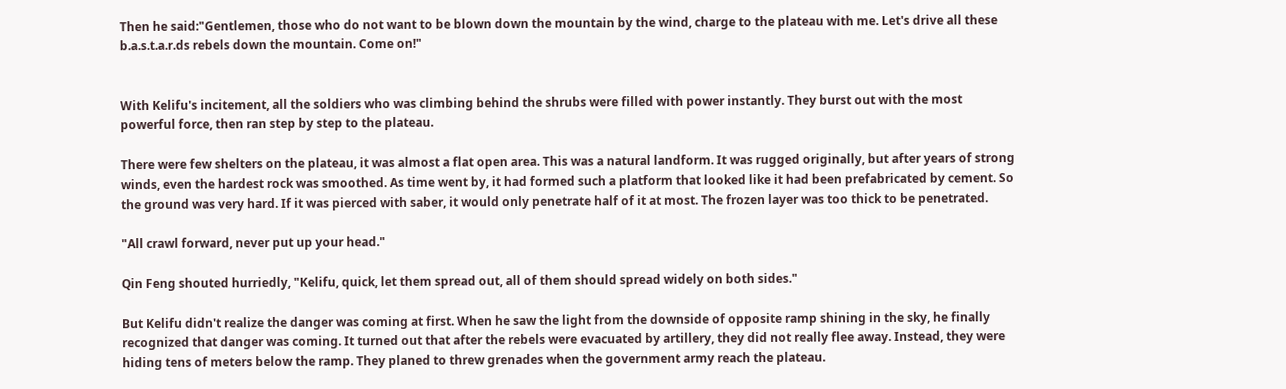Then he said:"Gentlemen, those who do not want to be blown down the mountain by the wind, charge to the plateau with me. Let's drive all these b.a.s.t.a.r.ds rebels down the mountain. Come on!"


With Kelifu's incitement, all the soldiers who was climbing behind the shrubs were filled with power instantly. They burst out with the most powerful force, then ran step by step to the plateau.

There were few shelters on the plateau, it was almost a flat open area. This was a natural landform. It was rugged originally, but after years of strong winds, even the hardest rock was smoothed. As time went by, it had formed such a platform that looked like it had been prefabricated by cement. So the ground was very hard. If it was pierced with saber, it would only penetrate half of it at most. The frozen layer was too thick to be penetrated.

"All crawl forward, never put up your head."

Qin Feng shouted hurriedly, "Kelifu, quick, let them spread out, all of them should spread widely on both sides."

But Kelifu didn't realize the danger was coming at first. When he saw the light from the downside of opposite ramp shining in the sky, he finally recognized that danger was coming. It turned out that after the rebels were evacuated by artillery, they did not really flee away. Instead, they were hiding tens of meters below the ramp. They planed to threw grenades when the government army reach the plateau.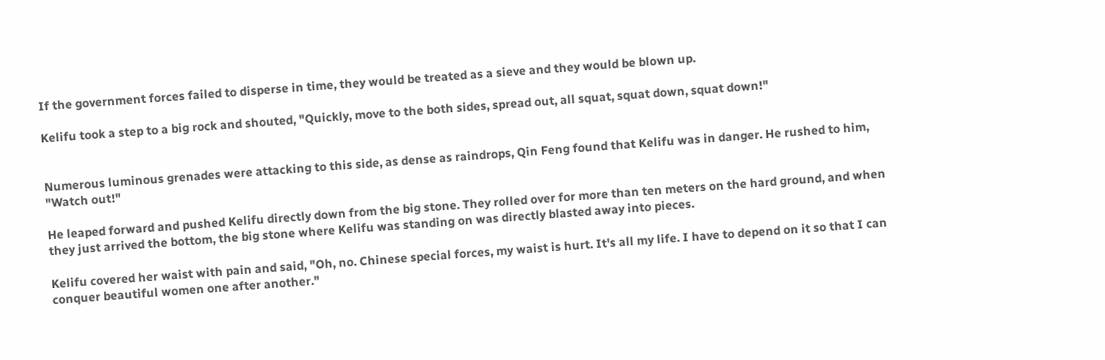If the government forces failed to disperse in time, they would be treated as a sieve and they would be blown up.

Kelifu took a step to a big rock and shouted, "Quickly, move to the both sides, spread out, all squat, squat down, squat down!"


Numerous luminous grenades were attacking to this side, as dense as raindrops, Qin Feng found that Kelifu was in danger. He rushed to him, "Watch out!"

He leaped forward and pushed Kelifu directly down from the big stone. They rolled over for more than ten meters on the hard ground, and when they just arrived the bottom, the big stone where Kelifu was standing on was directly blasted away into pieces.

Kelifu covered her waist with pain and said, "Oh, no. Chinese special forces, my waist is hurt. It's all my life. I have to depend on it so that I can conquer beautiful women one after another."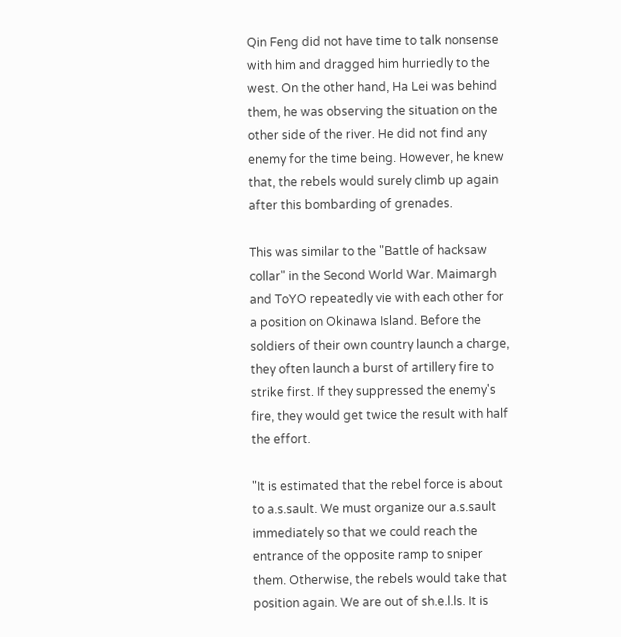Qin Feng did not have time to talk nonsense with him and dragged him hurriedly to the west. On the other hand, Ha Lei was behind them, he was observing the situation on the other side of the river. He did not find any enemy for the time being. However, he knew that, the rebels would surely climb up again after this bombarding of grenades.

This was similar to the "Battle of hacksaw collar" in the Second World War. Maimargh and ToYO repeatedly vie with each other for a position on Okinawa Island. Before the soldiers of their own country launch a charge, they often launch a burst of artillery fire to strike first. If they suppressed the enemy's fire, they would get twice the result with half the effort.

"It is estimated that the rebel force is about to a.s.sault. We must organize our a.s.sault immediately so that we could reach the entrance of the opposite ramp to sniper them. Otherwise, the rebels would take that position again. We are out of sh.e.l.ls. It is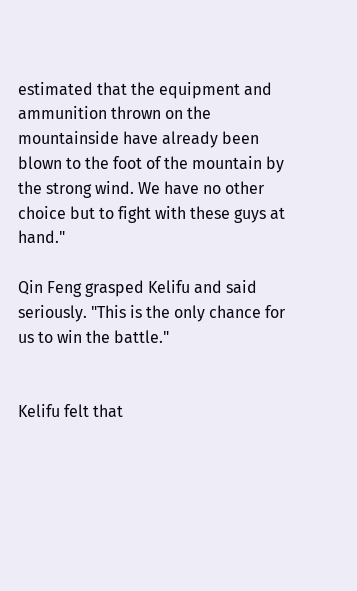estimated that the equipment and ammunition thrown on the mountainside have already been blown to the foot of the mountain by the strong wind. We have no other choice but to fight with these guys at hand."

Qin Feng grasped Kelifu and said seriously. "This is the only chance for us to win the battle."


Kelifu felt that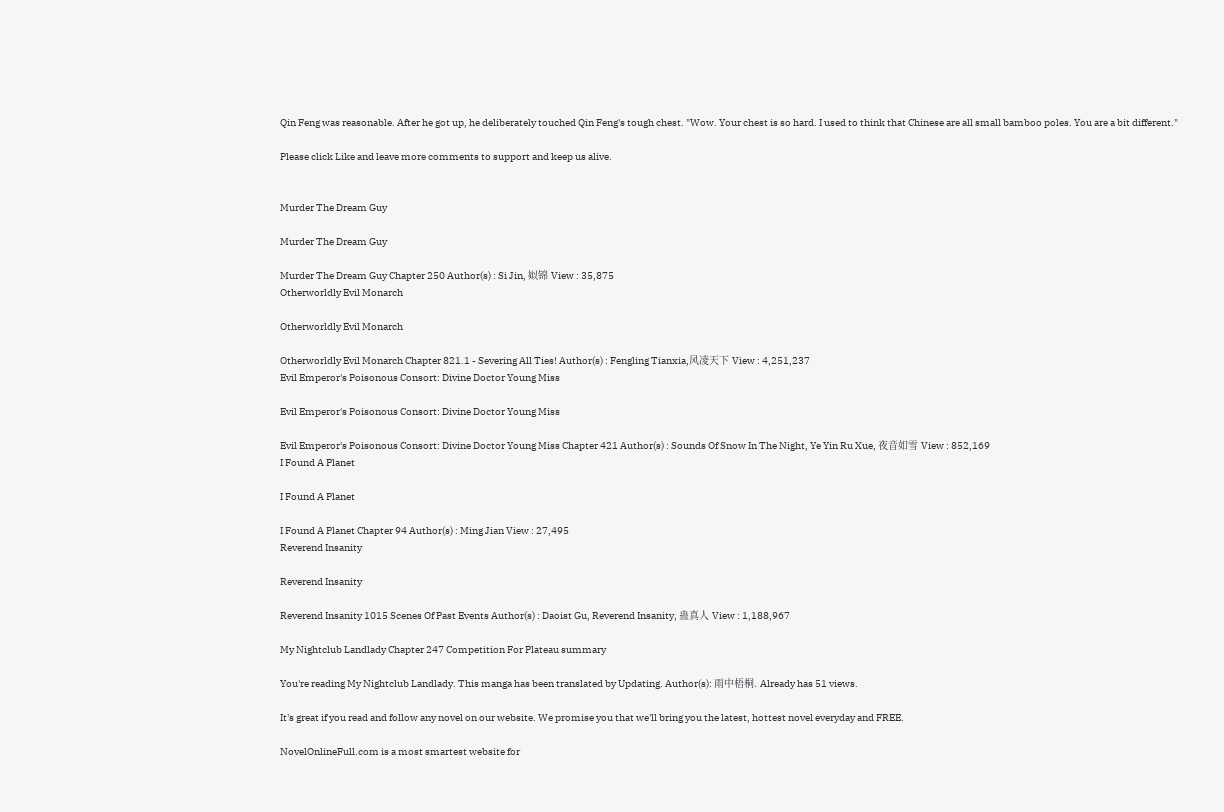Qin Feng was reasonable. After he got up, he deliberately touched Qin Feng's tough chest. "Wow. Your chest is so hard. I used to think that Chinese are all small bamboo poles. You are a bit different."

Please click Like and leave more comments to support and keep us alive.


Murder The Dream Guy

Murder The Dream Guy

Murder The Dream Guy Chapter 250 Author(s) : Si Jin, 姒锦 View : 35,875
Otherworldly Evil Monarch

Otherworldly Evil Monarch

Otherworldly Evil Monarch Chapter 821.1 - Severing All Ties! Author(s) : Fengling Tianxia,风凌天下 View : 4,251,237
Evil Emperor's Poisonous Consort: Divine Doctor Young Miss

Evil Emperor's Poisonous Consort: Divine Doctor Young Miss

Evil Emperor's Poisonous Consort: Divine Doctor Young Miss Chapter 421 Author(s) : Sounds Of Snow In The Night, Ye Yin Ru Xue, 夜音如雪 View : 852,169
I Found A Planet

I Found A Planet

I Found A Planet Chapter 94 Author(s) : Ming Jian View : 27,495
Reverend Insanity

Reverend Insanity

Reverend Insanity 1015 Scenes Of Past Events Author(s) : Daoist Gu, Reverend Insanity, 蛊真人 View : 1,188,967

My Nightclub Landlady Chapter 247 Competition For Plateau summary

You're reading My Nightclub Landlady. This manga has been translated by Updating. Author(s): 雨中梧桐. Already has 51 views.

It's great if you read and follow any novel on our website. We promise you that we'll bring you the latest, hottest novel everyday and FREE.

NovelOnlineFull.com is a most smartest website for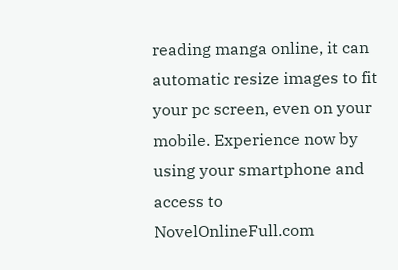reading manga online, it can automatic resize images to fit your pc screen, even on your mobile. Experience now by using your smartphone and access to NovelOnlineFull.com